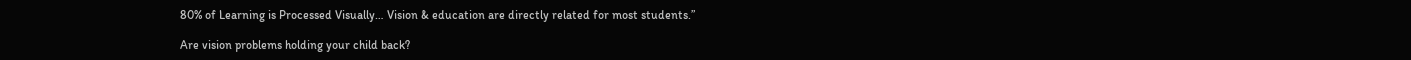80% of Learning is Processed Visually… Vision & education are directly related for most students.”

Are vision problems holding your child back?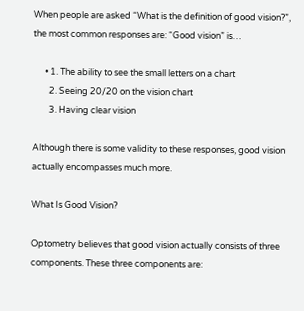When people are asked “What is the definition of good vision?”, the most common responses are: “Good vision” is…

      • 1. The ability to see the small letters on a chart
        2. Seeing 20/20 on the vision chart
        3. Having clear vision

Although there is some validity to these responses, good vision actually encompasses much more.

What Is Good Vision?

Optometry believes that good vision actually consists of three components. These three components are: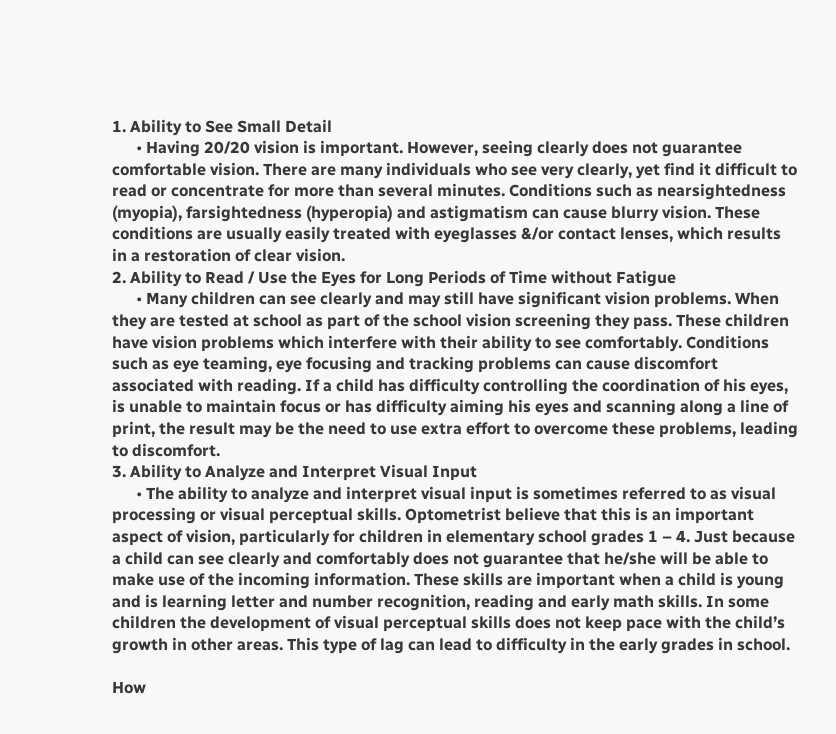1. Ability to See Small Detail
      • Having 20/20 vision is important. However, seeing clearly does not guarantee comfortable vision. There are many individuals who see very clearly, yet find it difficult to read or concentrate for more than several minutes. Conditions such as nearsightedness (myopia), farsightedness (hyperopia) and astigmatism can cause blurry vision. These conditions are usually easily treated with eyeglasses &/or contact lenses, which results in a restoration of clear vision.
2. Ability to Read / Use the Eyes for Long Periods of Time without Fatigue
      • Many children can see clearly and may still have significant vision problems. When they are tested at school as part of the school vision screening they pass. These children have vision problems which interfere with their ability to see comfortably. Conditions such as eye teaming, eye focusing and tracking problems can cause discomfort associated with reading. If a child has difficulty controlling the coordination of his eyes, is unable to maintain focus or has difficulty aiming his eyes and scanning along a line of print, the result may be the need to use extra effort to overcome these problems, leading to discomfort.
3. Ability to Analyze and Interpret Visual Input
      • The ability to analyze and interpret visual input is sometimes referred to as visual processing or visual perceptual skills. Optometrist believe that this is an important aspect of vision, particularly for children in elementary school grades 1 – 4. Just because a child can see clearly and comfortably does not guarantee that he/she will be able to make use of the incoming information. These skills are important when a child is young and is learning letter and number recognition, reading and early math skills. In some children the development of visual perceptual skills does not keep pace with the child’s growth in other areas. This type of lag can lead to difficulty in the early grades in school.

How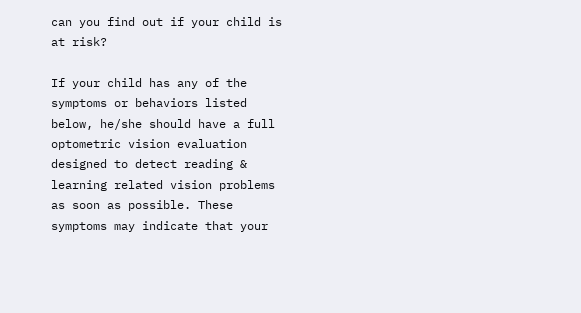can you find out if your child is at risk?

If your child has any of the symptoms or behaviors listed below, he/she should have a full optometric vision evaluation designed to detect reading & learning related vision problems as soon as possible. These symptoms may indicate that your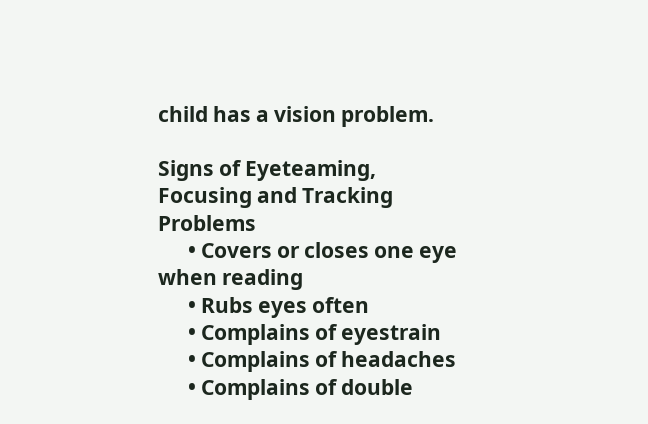child has a vision problem.

Signs of Eyeteaming, Focusing and Tracking Problems
      • Covers or closes one eye when reading
      • Rubs eyes often
      • Complains of eyestrain
      • Complains of headaches
      • Complains of double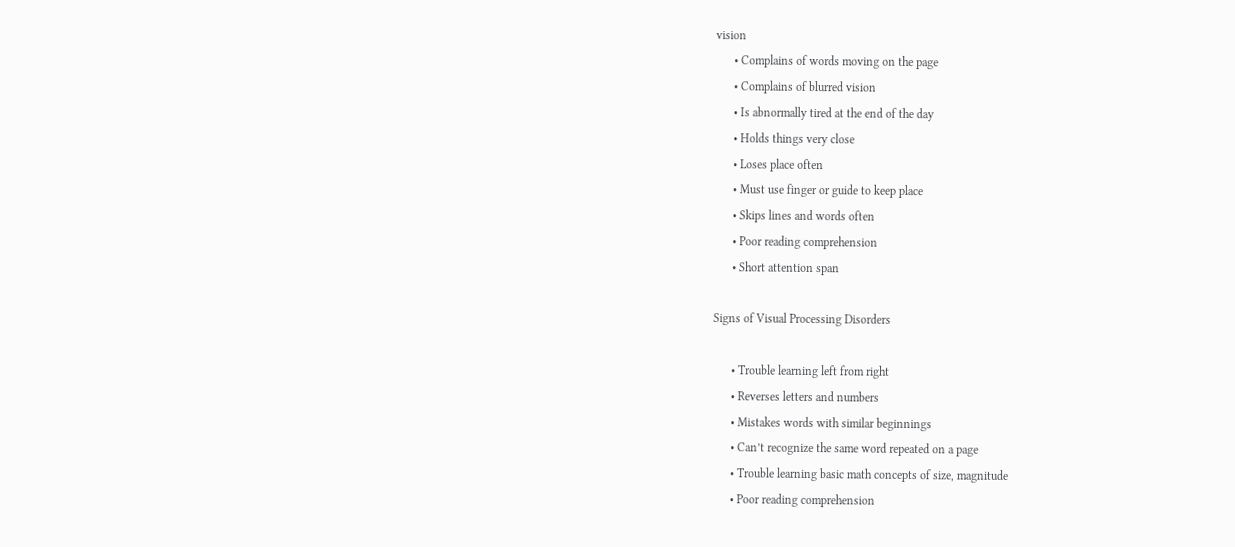vision
      • Complains of words moving on the page
      • Complains of blurred vision
      • Is abnormally tired at the end of the day
      • Holds things very close
      • Loses place often
      • Must use finger or guide to keep place
      • Skips lines and words often
      • Poor reading comprehension
      • Short attention span

Signs of Visual Processing Disorders

      • Trouble learning left from right
      • Reverses letters and numbers
      • Mistakes words with similar beginnings
      • Can’t recognize the same word repeated on a page
      • Trouble learning basic math concepts of size, magnitude
      • Poor reading comprehension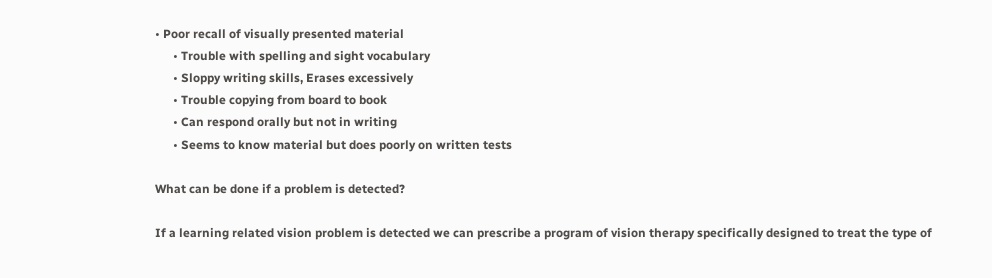• Poor recall of visually presented material
      • Trouble with spelling and sight vocabulary
      • Sloppy writing skills, Erases excessively
      • Trouble copying from board to book
      • Can respond orally but not in writing
      • Seems to know material but does poorly on written tests

What can be done if a problem is detected?

If a learning related vision problem is detected we can prescribe a program of vision therapy specifically designed to treat the type of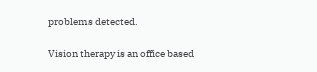problems detected.

Vision therapy is an office based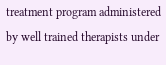treatment program administered by well trained therapists under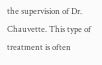the supervision of Dr. Chauvette. This type of treatment is often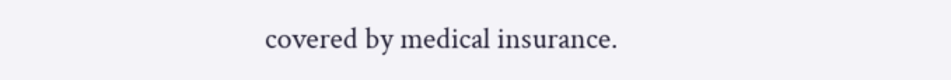covered by medical insurance.